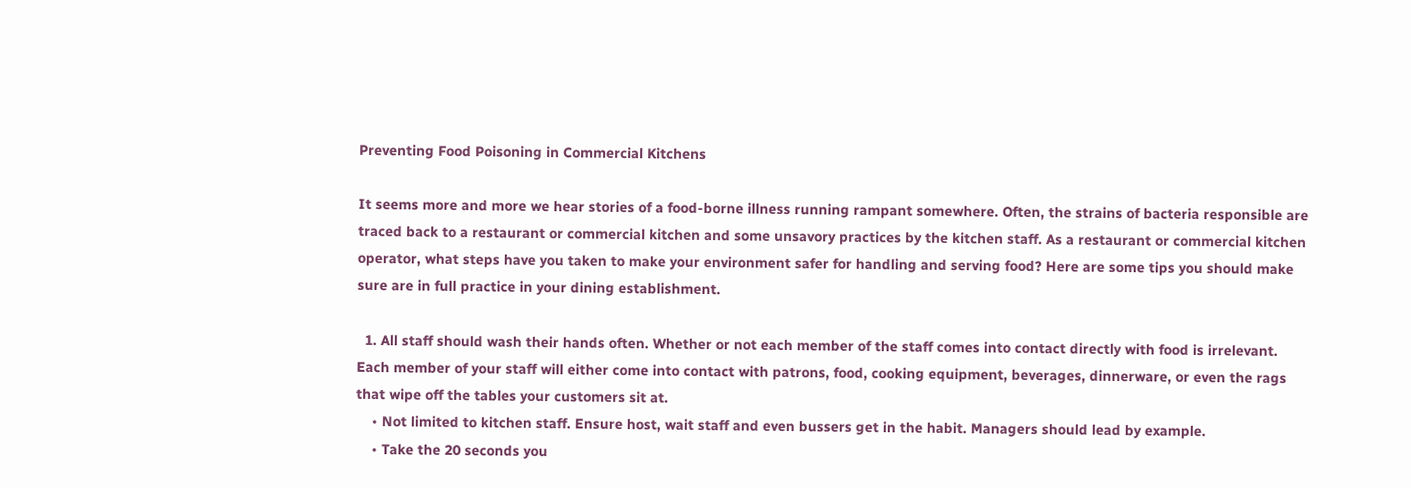Preventing Food Poisoning in Commercial Kitchens

It seems more and more we hear stories of a food-borne illness running rampant somewhere. Often, the strains of bacteria responsible are traced back to a restaurant or commercial kitchen and some unsavory practices by the kitchen staff. As a restaurant or commercial kitchen operator, what steps have you taken to make your environment safer for handling and serving food? Here are some tips you should make sure are in full practice in your dining establishment.

  1. All staff should wash their hands often. Whether or not each member of the staff comes into contact directly with food is irrelevant. Each member of your staff will either come into contact with patrons, food, cooking equipment, beverages, dinnerware, or even the rags that wipe off the tables your customers sit at.
    • Not limited to kitchen staff. Ensure host, wait staff and even bussers get in the habit. Managers should lead by example.
    • Take the 20 seconds you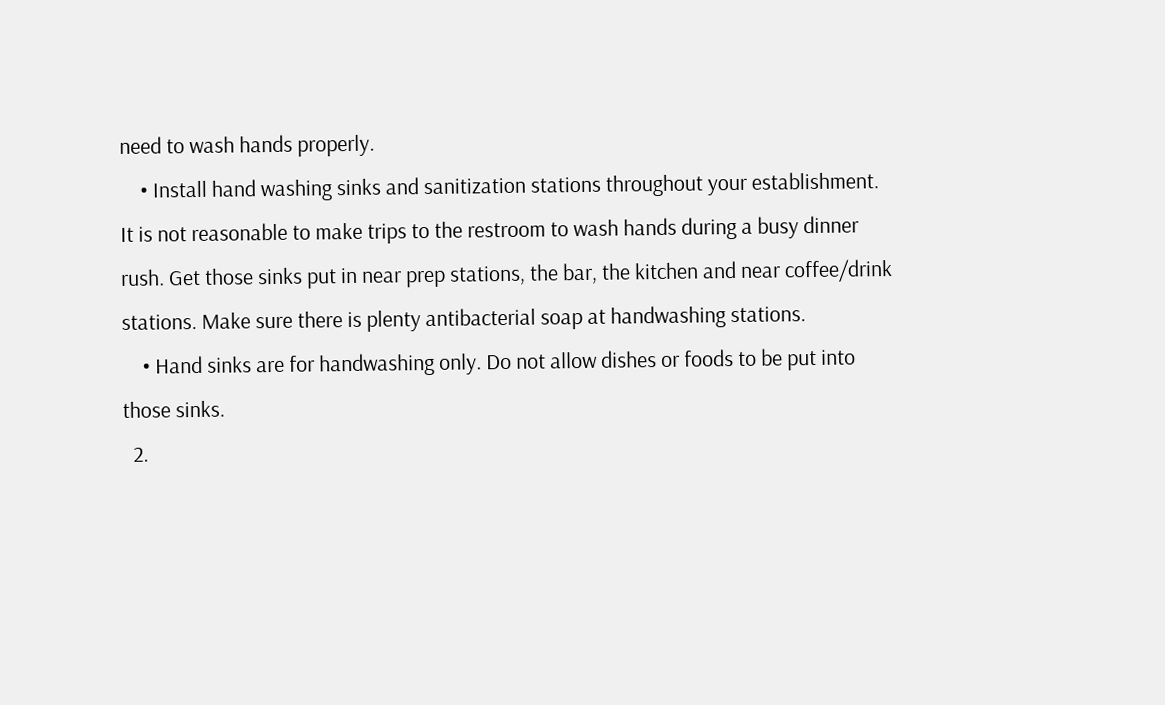need to wash hands properly.
    • Install hand washing sinks and sanitization stations throughout your establishment. It is not reasonable to make trips to the restroom to wash hands during a busy dinner rush. Get those sinks put in near prep stations, the bar, the kitchen and near coffee/drink stations. Make sure there is plenty antibacterial soap at handwashing stations.
    • Hand sinks are for handwashing only. Do not allow dishes or foods to be put into those sinks.
  2.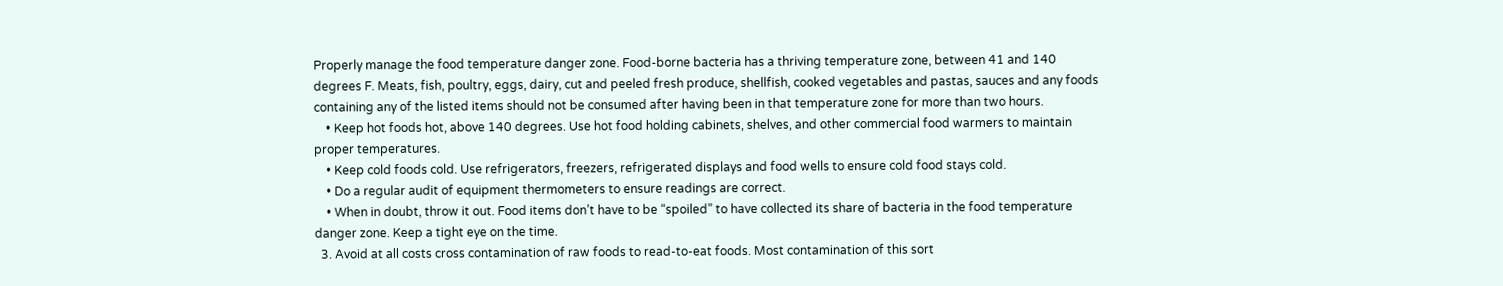Properly manage the food temperature danger zone. Food-borne bacteria has a thriving temperature zone, between 41 and 140 degrees F. Meats, fish, poultry, eggs, dairy, cut and peeled fresh produce, shellfish, cooked vegetables and pastas, sauces and any foods containing any of the listed items should not be consumed after having been in that temperature zone for more than two hours.
    • Keep hot foods hot, above 140 degrees. Use hot food holding cabinets, shelves, and other commercial food warmers to maintain proper temperatures.
    • Keep cold foods cold. Use refrigerators, freezers, refrigerated displays and food wells to ensure cold food stays cold.
    • Do a regular audit of equipment thermometers to ensure readings are correct.
    • When in doubt, throw it out. Food items don’t have to be “spoiled” to have collected its share of bacteria in the food temperature danger zone. Keep a tight eye on the time.
  3. Avoid at all costs cross contamination of raw foods to read-to-eat foods. Most contamination of this sort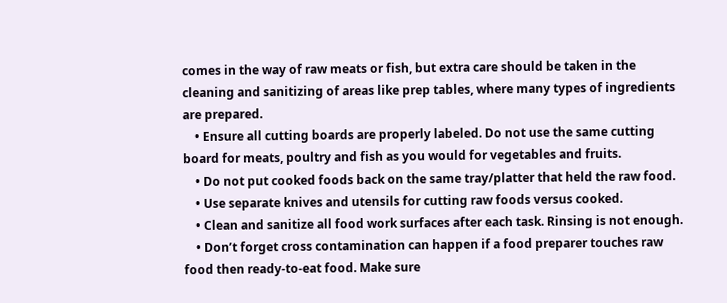comes in the way of raw meats or fish, but extra care should be taken in the cleaning and sanitizing of areas like prep tables, where many types of ingredients are prepared.
    • Ensure all cutting boards are properly labeled. Do not use the same cutting board for meats, poultry and fish as you would for vegetables and fruits.
    • Do not put cooked foods back on the same tray/platter that held the raw food.
    • Use separate knives and utensils for cutting raw foods versus cooked.
    • Clean and sanitize all food work surfaces after each task. Rinsing is not enough.
    • Don’t forget cross contamination can happen if a food preparer touches raw food then ready-to-eat food. Make sure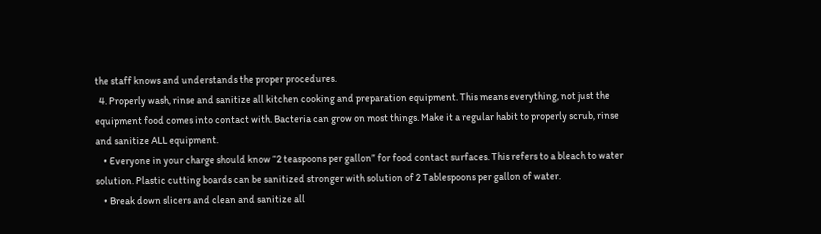the staff knows and understands the proper procedures.
  4. Properly wash, rinse and sanitize all kitchen cooking and preparation equipment. This means everything, not just the equipment food comes into contact with. Bacteria can grow on most things. Make it a regular habit to properly scrub, rinse and sanitize ALL equipment.
    • Everyone in your charge should know “2 teaspoons per gallon” for food contact surfaces. This refers to a bleach to water solution. Plastic cutting boards can be sanitized stronger with solution of 2 Tablespoons per gallon of water.
    • Break down slicers and clean and sanitize all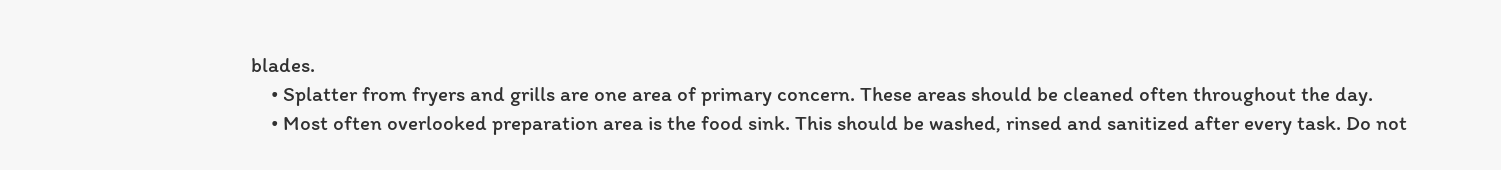blades.
    • Splatter from fryers and grills are one area of primary concern. These areas should be cleaned often throughout the day.
    • Most often overlooked preparation area is the food sink. This should be washed, rinsed and sanitized after every task. Do not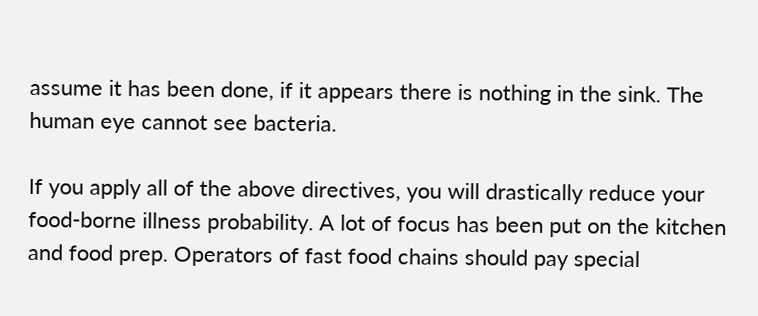assume it has been done, if it appears there is nothing in the sink. The human eye cannot see bacteria.

If you apply all of the above directives, you will drastically reduce your food-borne illness probability. A lot of focus has been put on the kitchen and food prep. Operators of fast food chains should pay special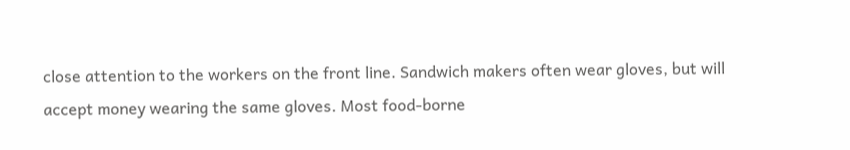close attention to the workers on the front line. Sandwich makers often wear gloves, but will accept money wearing the same gloves. Most food-borne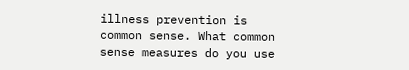illness prevention is common sense. What common sense measures do you use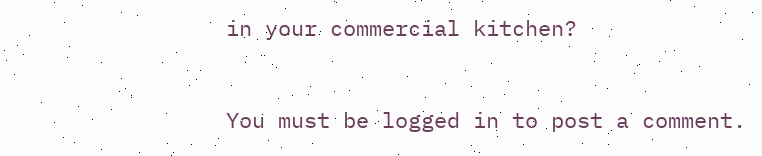in your commercial kitchen?


You must be logged in to post a comment.